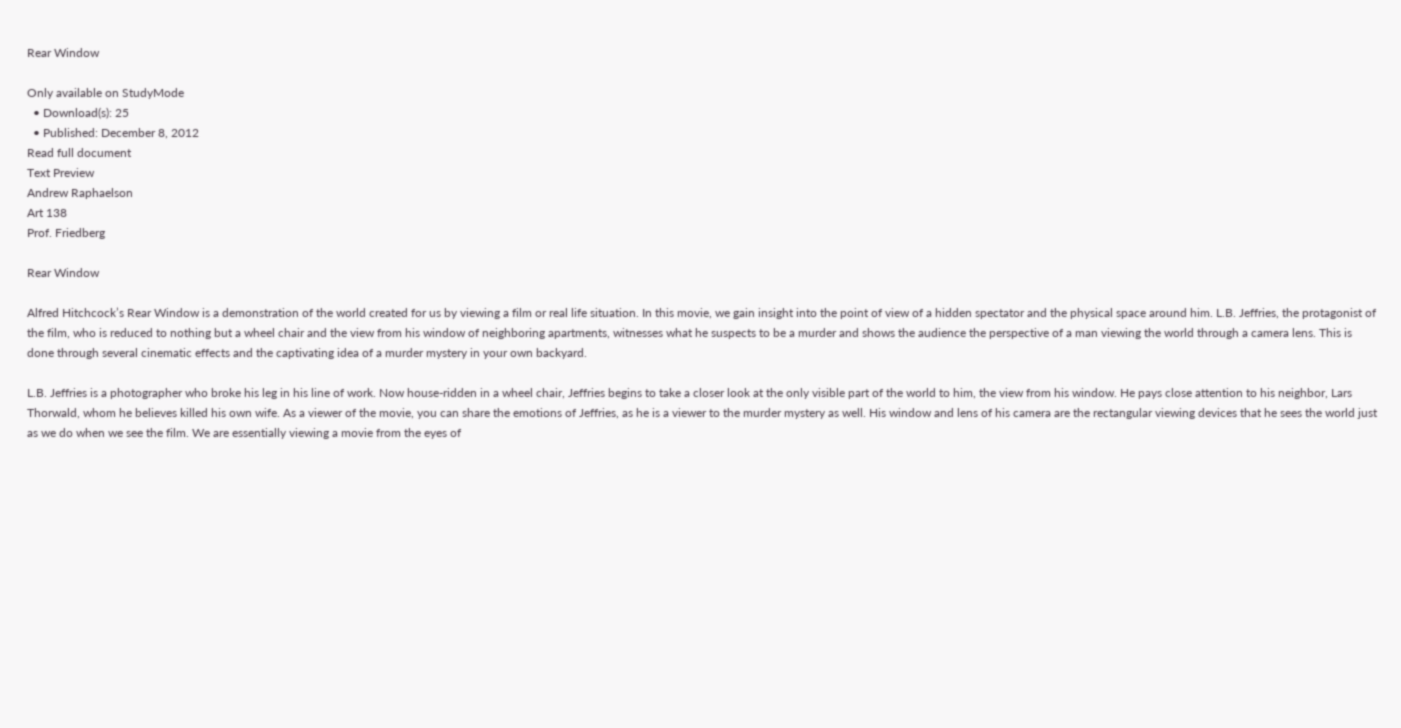Rear Window

Only available on StudyMode
  • Download(s): 25
  • Published: December 8, 2012
Read full document
Text Preview
Andrew Raphaelson
Art 138
Prof. Friedberg

Rear Window

Alfred Hitchcock’s Rear Window is a demonstration of the world created for us by viewing a film or real life situation. In this movie, we gain insight into the point of view of a hidden spectator and the physical space around him. L.B. Jeffries, the protagonist of the film, who is reduced to nothing but a wheel chair and the view from his window of neighboring apartments, witnesses what he suspects to be a murder and shows the audience the perspective of a man viewing the world through a camera lens. This is done through several cinematic effects and the captivating idea of a murder mystery in your own backyard.

L.B. Jeffries is a photographer who broke his leg in his line of work. Now house-ridden in a wheel chair, Jeffries begins to take a closer look at the only visible part of the world to him, the view from his window. He pays close attention to his neighbor, Lars Thorwald, whom he believes killed his own wife. As a viewer of the movie, you can share the emotions of Jeffries, as he is a viewer to the murder mystery as well. His window and lens of his camera are the rectangular viewing devices that he sees the world just as we do when we see the film. We are essentially viewing a movie from the eyes of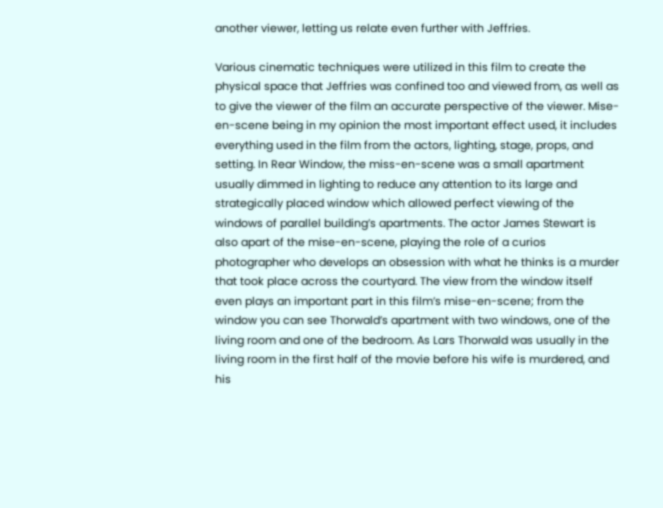another viewer, letting us relate even further with Jeffries.

Various cinematic techniques were utilized in this film to create the physical space that Jeffries was confined too and viewed from, as well as to give the viewer of the film an accurate perspective of the viewer. Mise-en-scene being in my opinion the most important effect used, it includes everything used in the film from the actors, lighting, stage, props, and setting. In Rear Window, the miss-en-scene was a small apartment usually dimmed in lighting to reduce any attention to its large and strategically placed window which allowed perfect viewing of the windows of parallel building’s apartments. The actor James Stewart is also apart of the mise-en-scene, playing the role of a curios photographer who develops an obsession with what he thinks is a murder that took place across the courtyard. The view from the window itself even plays an important part in this film’s mise-en-scene; from the window you can see Thorwald’s apartment with two windows, one of the living room and one of the bedroom. As Lars Thorwald was usually in the living room in the first half of the movie before his wife is murdered, and his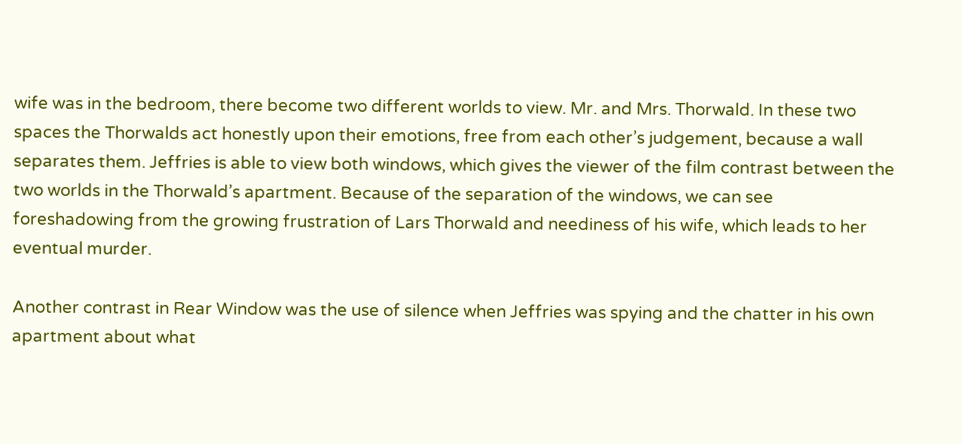wife was in the bedroom, there become two different worlds to view. Mr. and Mrs. Thorwald. In these two spaces the Thorwalds act honestly upon their emotions, free from each other’s judgement, because a wall separates them. Jeffries is able to view both windows, which gives the viewer of the film contrast between the two worlds in the Thorwald’s apartment. Because of the separation of the windows, we can see foreshadowing from the growing frustration of Lars Thorwald and neediness of his wife, which leads to her eventual murder.

Another contrast in Rear Window was the use of silence when Jeffries was spying and the chatter in his own apartment about what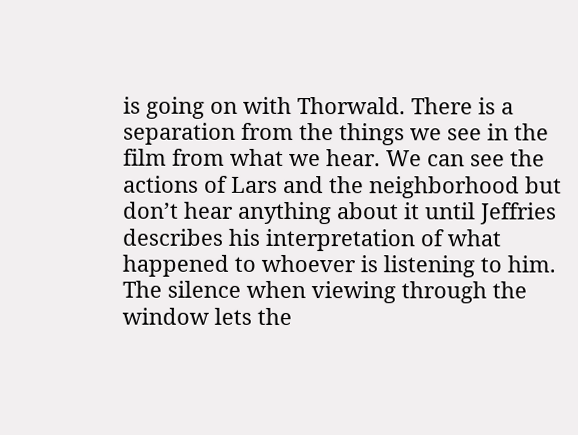is going on with Thorwald. There is a separation from the things we see in the film from what we hear. We can see the actions of Lars and the neighborhood but don’t hear anything about it until Jeffries describes his interpretation of what happened to whoever is listening to him. The silence when viewing through the window lets the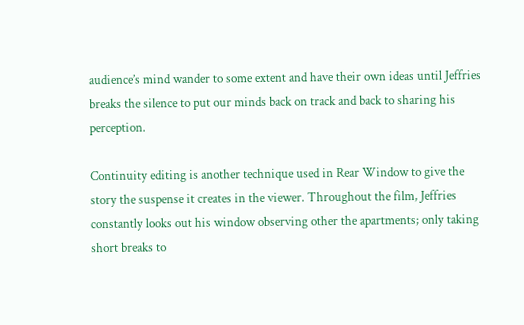audience’s mind wander to some extent and have their own ideas until Jeffries breaks the silence to put our minds back on track and back to sharing his perception.

Continuity editing is another technique used in Rear Window to give the story the suspense it creates in the viewer. Throughout the film, Jeffries constantly looks out his window observing other the apartments; only taking short breaks to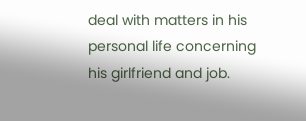deal with matters in his personal life concerning his girlfriend and job.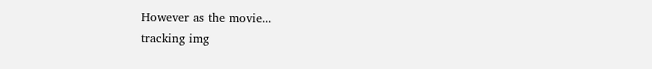However as the movie...
tracking img